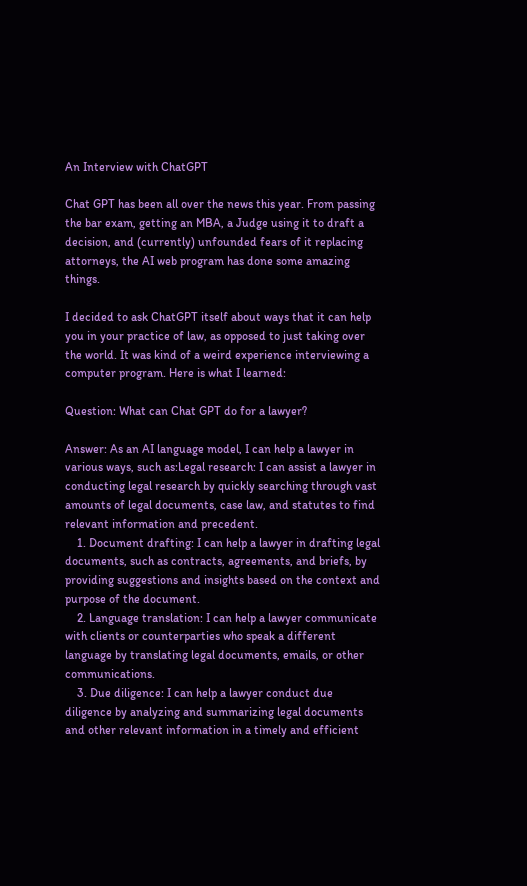An Interview with ChatGPT

Chat GPT has been all over the news this year. From passing the bar exam, getting an MBA, a Judge using it to draft a decision, and (currently) unfounded fears of it replacing attorneys, the AI web program has done some amazing things.

I decided to ask ChatGPT itself about ways that it can help you in your practice of law, as opposed to just taking over the world. It was kind of a weird experience interviewing a computer program. Here is what I learned:

Question: What can Chat GPT do for a lawyer?

Answer: As an AI language model, I can help a lawyer in various ways, such as:Legal research: I can assist a lawyer in conducting legal research by quickly searching through vast amounts of legal documents, case law, and statutes to find relevant information and precedent.
    1. Document drafting: I can help a lawyer in drafting legal documents, such as contracts, agreements, and briefs, by providing suggestions and insights based on the context and purpose of the document.
    2. Language translation: I can help a lawyer communicate with clients or counterparties who speak a different language by translating legal documents, emails, or other communications.
    3. Due diligence: I can help a lawyer conduct due diligence by analyzing and summarizing legal documents and other relevant information in a timely and efficient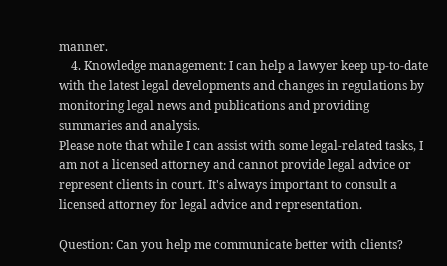manner.
    4. Knowledge management: I can help a lawyer keep up-to-date with the latest legal developments and changes in regulations by monitoring legal news and publications and providing summaries and analysis.
Please note that while I can assist with some legal-related tasks, I am not a licensed attorney and cannot provide legal advice or represent clients in court. It's always important to consult a licensed attorney for legal advice and representation.

Question: Can you help me communicate better with clients?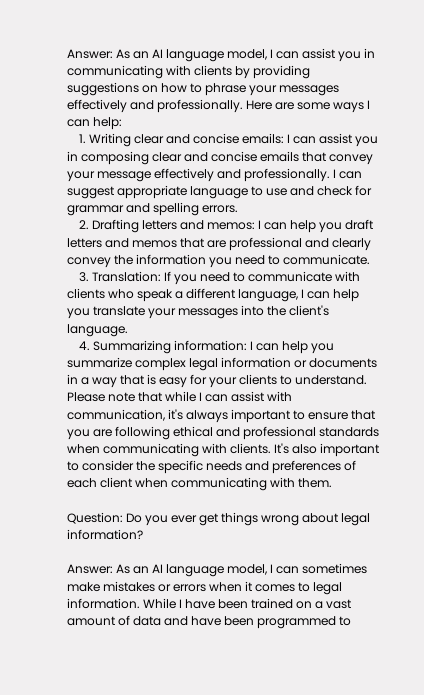Answer: As an AI language model, I can assist you in communicating with clients by providing suggestions on how to phrase your messages effectively and professionally. Here are some ways I can help:
    1. Writing clear and concise emails: I can assist you in composing clear and concise emails that convey your message effectively and professionally. I can suggest appropriate language to use and check for grammar and spelling errors.
    2. Drafting letters and memos: I can help you draft letters and memos that are professional and clearly convey the information you need to communicate.
    3. Translation: If you need to communicate with clients who speak a different language, I can help you translate your messages into the client's language.
    4. Summarizing information: I can help you summarize complex legal information or documents in a way that is easy for your clients to understand.
Please note that while I can assist with communication, it's always important to ensure that you are following ethical and professional standards when communicating with clients. It's also important to consider the specific needs and preferences of each client when communicating with them.

Question: Do you ever get things wrong about legal information?

Answer: As an AI language model, I can sometimes make mistakes or errors when it comes to legal information. While I have been trained on a vast amount of data and have been programmed to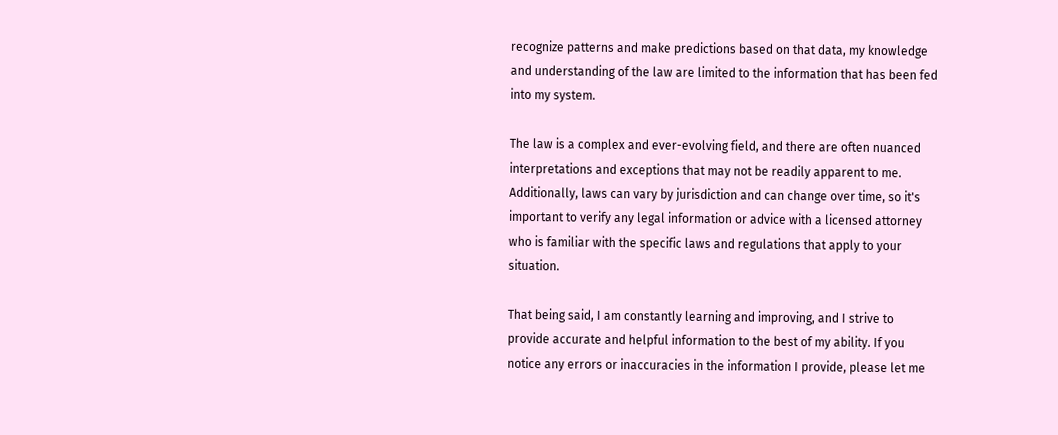recognize patterns and make predictions based on that data, my knowledge and understanding of the law are limited to the information that has been fed into my system.

The law is a complex and ever-evolving field, and there are often nuanced interpretations and exceptions that may not be readily apparent to me. Additionally, laws can vary by jurisdiction and can change over time, so it's important to verify any legal information or advice with a licensed attorney who is familiar with the specific laws and regulations that apply to your situation.

That being said, I am constantly learning and improving, and I strive to provide accurate and helpful information to the best of my ability. If you notice any errors or inaccuracies in the information I provide, please let me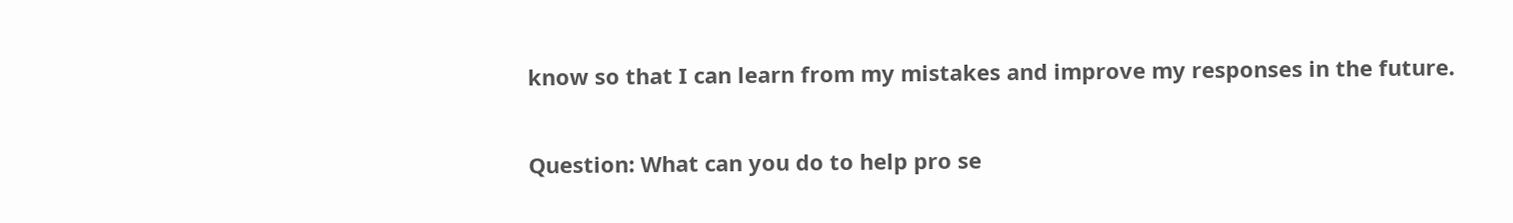know so that I can learn from my mistakes and improve my responses in the future.

Question: What can you do to help pro se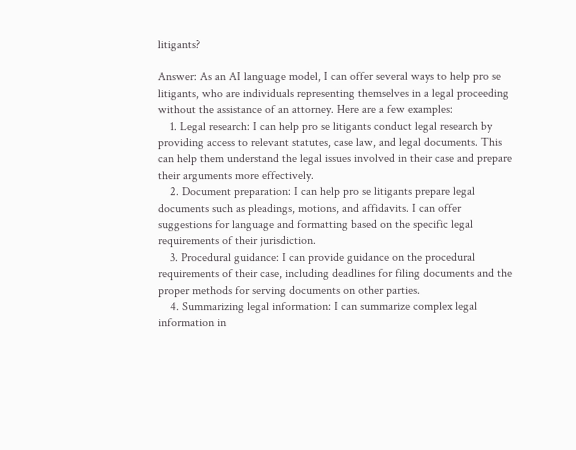litigants?

Answer: As an AI language model, I can offer several ways to help pro se litigants, who are individuals representing themselves in a legal proceeding without the assistance of an attorney. Here are a few examples:
    1. Legal research: I can help pro se litigants conduct legal research by providing access to relevant statutes, case law, and legal documents. This can help them understand the legal issues involved in their case and prepare their arguments more effectively.
    2. Document preparation: I can help pro se litigants prepare legal documents such as pleadings, motions, and affidavits. I can offer suggestions for language and formatting based on the specific legal requirements of their jurisdiction.
    3. Procedural guidance: I can provide guidance on the procedural requirements of their case, including deadlines for filing documents and the proper methods for serving documents on other parties.
    4. Summarizing legal information: I can summarize complex legal information in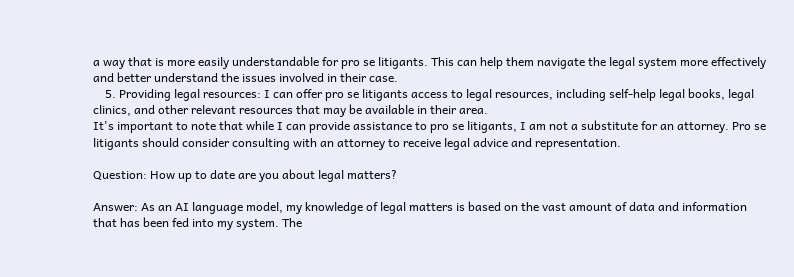a way that is more easily understandable for pro se litigants. This can help them navigate the legal system more effectively and better understand the issues involved in their case.
    5. Providing legal resources: I can offer pro se litigants access to legal resources, including self-help legal books, legal clinics, and other relevant resources that may be available in their area.
It's important to note that while I can provide assistance to pro se litigants, I am not a substitute for an attorney. Pro se litigants should consider consulting with an attorney to receive legal advice and representation.

Question: How up to date are you about legal matters?

Answer: As an AI language model, my knowledge of legal matters is based on the vast amount of data and information that has been fed into my system. The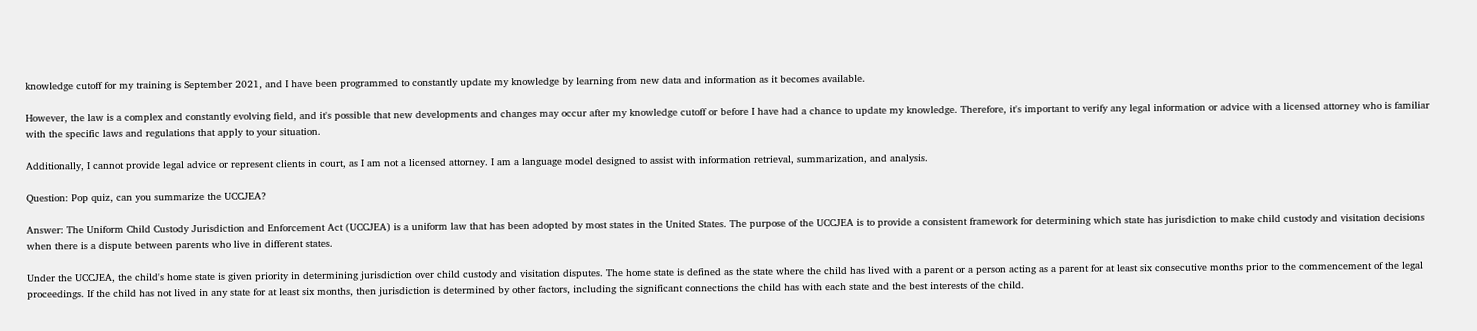knowledge cutoff for my training is September 2021, and I have been programmed to constantly update my knowledge by learning from new data and information as it becomes available.

However, the law is a complex and constantly evolving field, and it's possible that new developments and changes may occur after my knowledge cutoff or before I have had a chance to update my knowledge. Therefore, it's important to verify any legal information or advice with a licensed attorney who is familiar with the specific laws and regulations that apply to your situation.

Additionally, I cannot provide legal advice or represent clients in court, as I am not a licensed attorney. I am a language model designed to assist with information retrieval, summarization, and analysis.

Question: Pop quiz, can you summarize the UCCJEA?

Answer: The Uniform Child Custody Jurisdiction and Enforcement Act (UCCJEA) is a uniform law that has been adopted by most states in the United States. The purpose of the UCCJEA is to provide a consistent framework for determining which state has jurisdiction to make child custody and visitation decisions when there is a dispute between parents who live in different states.

Under the UCCJEA, the child's home state is given priority in determining jurisdiction over child custody and visitation disputes. The home state is defined as the state where the child has lived with a parent or a person acting as a parent for at least six consecutive months prior to the commencement of the legal proceedings. If the child has not lived in any state for at least six months, then jurisdiction is determined by other factors, including the significant connections the child has with each state and the best interests of the child.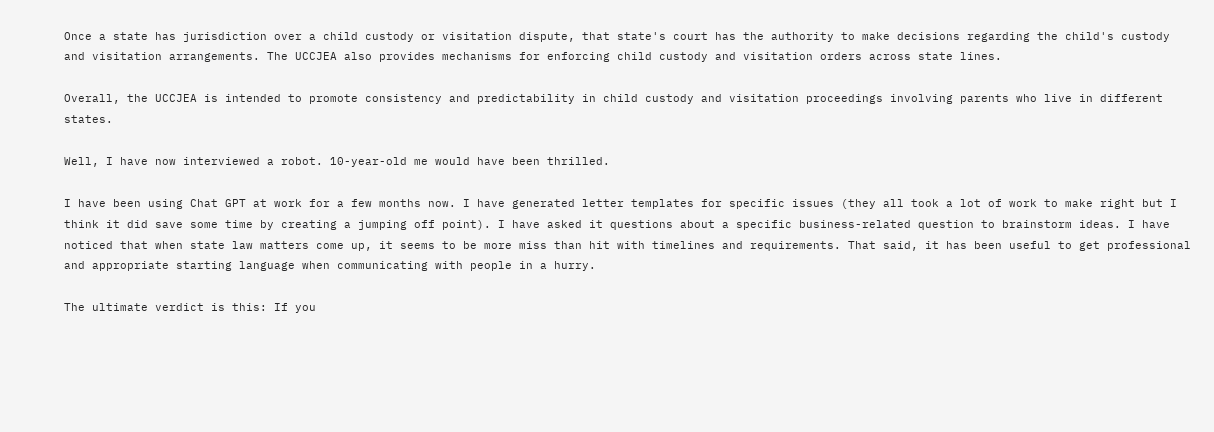Once a state has jurisdiction over a child custody or visitation dispute, that state's court has the authority to make decisions regarding the child's custody and visitation arrangements. The UCCJEA also provides mechanisms for enforcing child custody and visitation orders across state lines.

Overall, the UCCJEA is intended to promote consistency and predictability in child custody and visitation proceedings involving parents who live in different states.

Well, I have now interviewed a robot. 10-year-old me would have been thrilled.

I have been using Chat GPT at work for a few months now. I have generated letter templates for specific issues (they all took a lot of work to make right but I think it did save some time by creating a jumping off point). I have asked it questions about a specific business-related question to brainstorm ideas. I have noticed that when state law matters come up, it seems to be more miss than hit with timelines and requirements. That said, it has been useful to get professional and appropriate starting language when communicating with people in a hurry.

The ultimate verdict is this: If you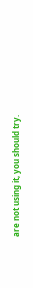are not using it, you should try.